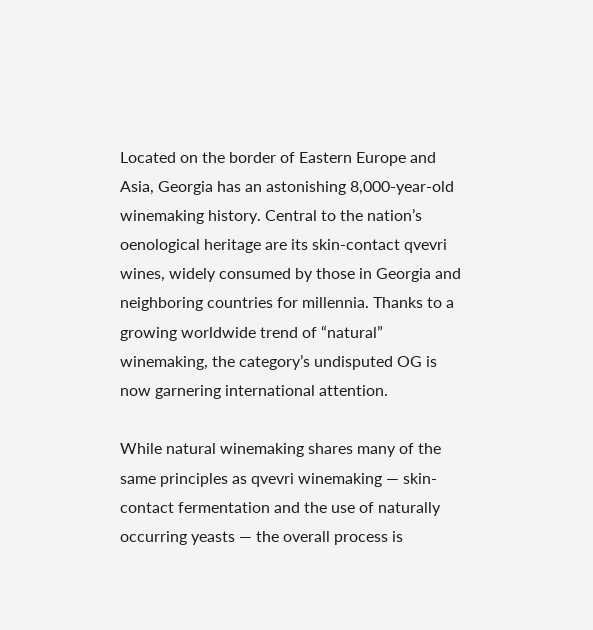Located on the border of Eastern Europe and Asia, Georgia has an astonishing 8,000-year-old winemaking history. Central to the nation’s oenological heritage are its skin-contact qvevri wines, widely consumed by those in Georgia and neighboring countries for millennia. Thanks to a growing worldwide trend of “natural” winemaking, the category’s undisputed OG is now garnering international attention.

While natural winemaking shares many of the same principles as qvevri winemaking — skin-contact fermentation and the use of naturally occurring yeasts — the overall process is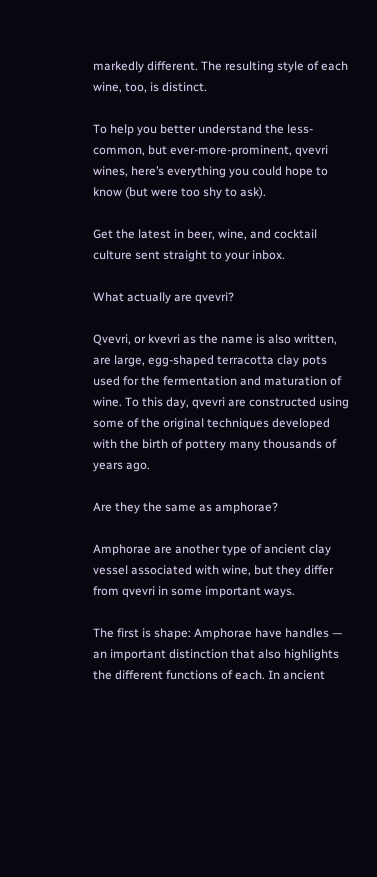markedly different. The resulting style of each wine, too, is distinct.

To help you better understand the less-common, but ever-more-prominent, qvevri wines, here’s everything you could hope to know (but were too shy to ask).

Get the latest in beer, wine, and cocktail culture sent straight to your inbox.

What actually are qvevri?

Qvevri, or kvevri as the name is also written, are large, egg-shaped terracotta clay pots used for the fermentation and maturation of wine. To this day, qvevri are constructed using some of the original techniques developed with the birth of pottery many thousands of years ago.

Are they the same as amphorae?

Amphorae are another type of ancient clay vessel associated with wine, but they differ from qvevri in some important ways.

The first is shape: Amphorae have handles — an important distinction that also highlights the different functions of each. In ancient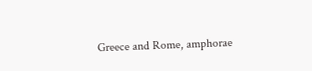Greece and Rome, amphorae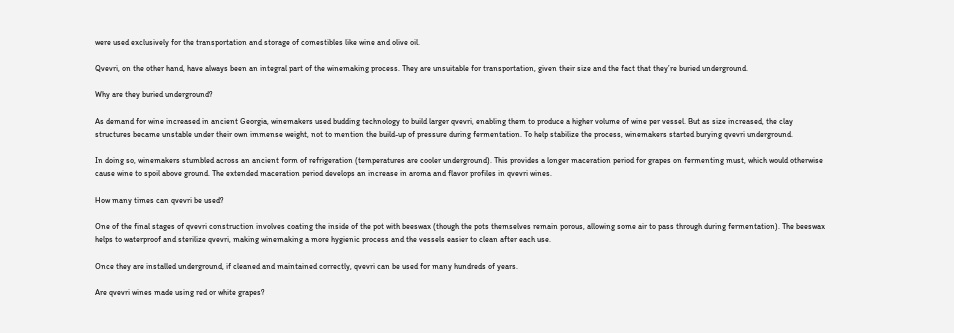were used exclusively for the transportation and storage of comestibles like wine and olive oil.

Qvevri, on the other hand, have always been an integral part of the winemaking process. They are unsuitable for transportation, given their size and the fact that they’re buried underground.

Why are they buried underground?

As demand for wine increased in ancient Georgia, winemakers used budding technology to build larger qvevri, enabling them to produce a higher volume of wine per vessel. But as size increased, the clay structures became unstable under their own immense weight, not to mention the build-up of pressure during fermentation. To help stabilize the process, winemakers started burying qvevri underground.

In doing so, winemakers stumbled across an ancient form of refrigeration (temperatures are cooler underground). This provides a longer maceration period for grapes on fermenting must, which would otherwise cause wine to spoil above ground. The extended maceration period develops an increase in aroma and flavor profiles in qvevri wines.

How many times can qvevri be used?

One of the final stages of qvevri construction involves coating the inside of the pot with beeswax (though the pots themselves remain porous, allowing some air to pass through during fermentation). The beeswax helps to waterproof and sterilize qvevri, making winemaking a more hygienic process and the vessels easier to clean after each use.

Once they are installed underground, if cleaned and maintained correctly, qvevri can be used for many hundreds of years.

Are qvevri wines made using red or white grapes?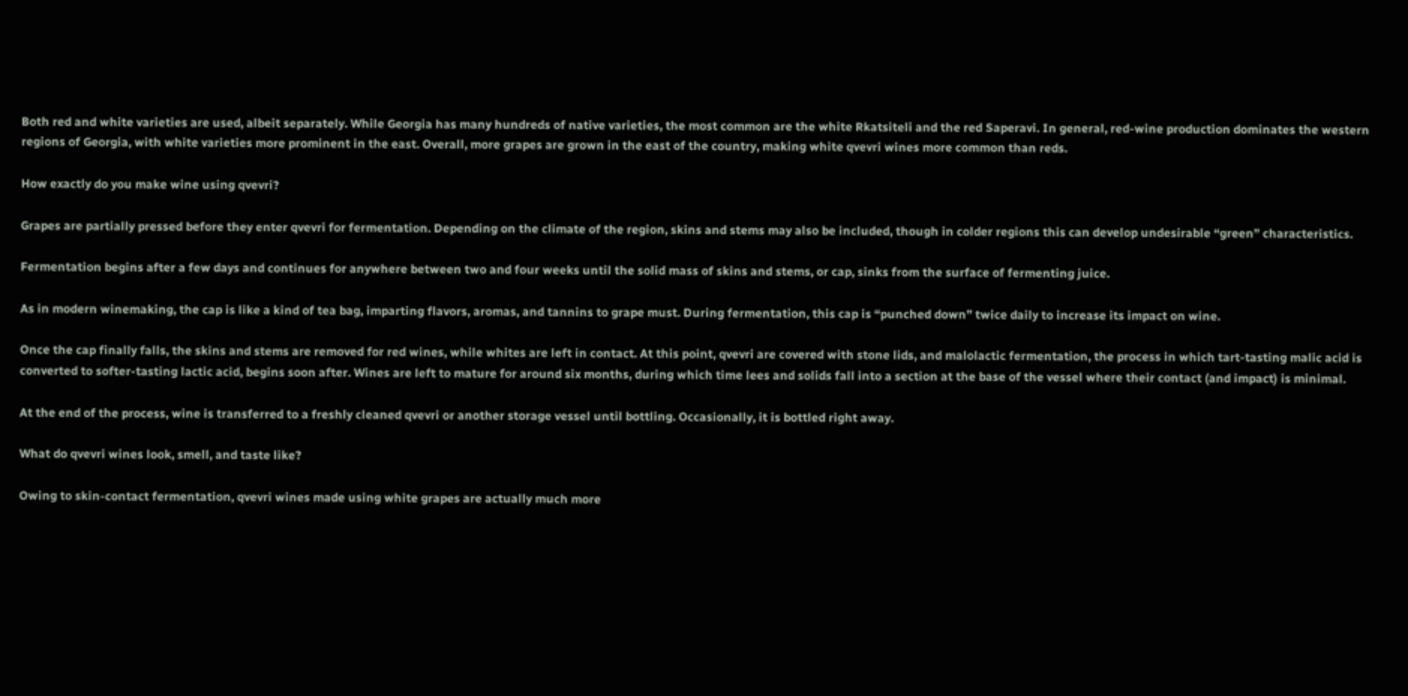Both red and white varieties are used, albeit separately. While Georgia has many hundreds of native varieties, the most common are the white Rkatsiteli and the red Saperavi. In general, red-wine production dominates the western regions of Georgia, with white varieties more prominent in the east. Overall, more grapes are grown in the east of the country, making white qvevri wines more common than reds.

How exactly do you make wine using qvevri?

Grapes are partially pressed before they enter qvevri for fermentation. Depending on the climate of the region, skins and stems may also be included, though in colder regions this can develop undesirable “green” characteristics.

Fermentation begins after a few days and continues for anywhere between two and four weeks until the solid mass of skins and stems, or cap, sinks from the surface of fermenting juice.

As in modern winemaking, the cap is like a kind of tea bag, imparting flavors, aromas, and tannins to grape must. During fermentation, this cap is “punched down” twice daily to increase its impact on wine.

Once the cap finally falls, the skins and stems are removed for red wines, while whites are left in contact. At this point, qvevri are covered with stone lids, and malolactic fermentation, the process in which tart-tasting malic acid is converted to softer-tasting lactic acid, begins soon after. Wines are left to mature for around six months, during which time lees and solids fall into a section at the base of the vessel where their contact (and impact) is minimal.

At the end of the process, wine is transferred to a freshly cleaned qvevri or another storage vessel until bottling. Occasionally, it is bottled right away.

What do qvevri wines look, smell, and taste like?

Owing to skin-contact fermentation, qvevri wines made using white grapes are actually much more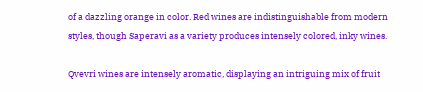of a dazzling orange in color. Red wines are indistinguishable from modern styles, though Saperavi as a variety produces intensely colored, inky wines.

Qvevri wines are intensely aromatic, displaying an intriguing mix of fruit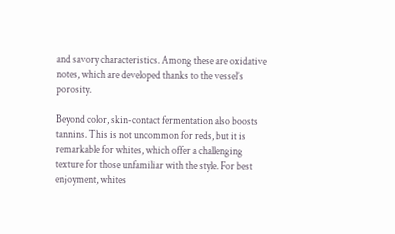and savory characteristics. Among these are oxidative notes, which are developed thanks to the vessel’s porosity.

Beyond color, skin-contact fermentation also boosts tannins. This is not uncommon for reds, but it is remarkable for whites, which offer a challenging texture for those unfamiliar with the style. For best enjoyment, whites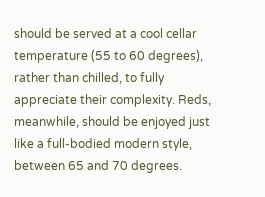should be served at a cool cellar temperature (55 to 60 degrees), rather than chilled, to fully appreciate their complexity. Reds, meanwhile, should be enjoyed just like a full-bodied modern style, between 65 and 70 degrees.